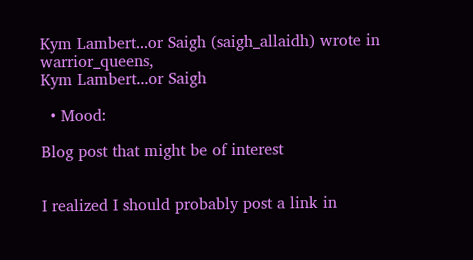Kym Lambert...or Saigh (saigh_allaidh) wrote in warrior_queens,
Kym Lambert...or Saigh

  • Mood:

Blog post that might be of interest


I realized I should probably post a link in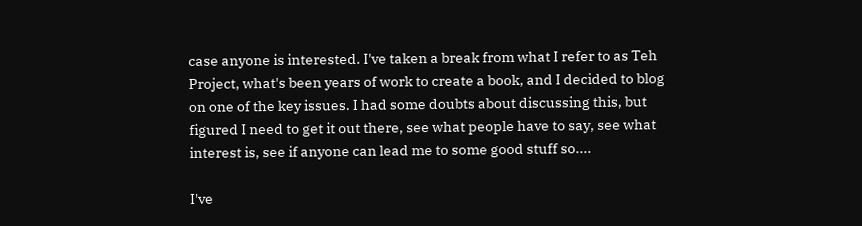case anyone is interested. I've taken a break from what I refer to as Teh Project, what's been years of work to create a book, and I decided to blog on one of the key issues. I had some doubts about discussing this, but figured I need to get it out there, see what people have to say, see what interest is, see if anyone can lead me to some good stuff so....

I've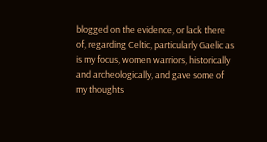blogged on the evidence, or lack there of, regarding Celtic, particularly Gaelic as is my focus, women warriors, historically and archeologically, and gave some of my thoughts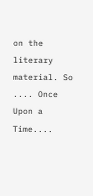on the literary material. So .... Once Upon a Time....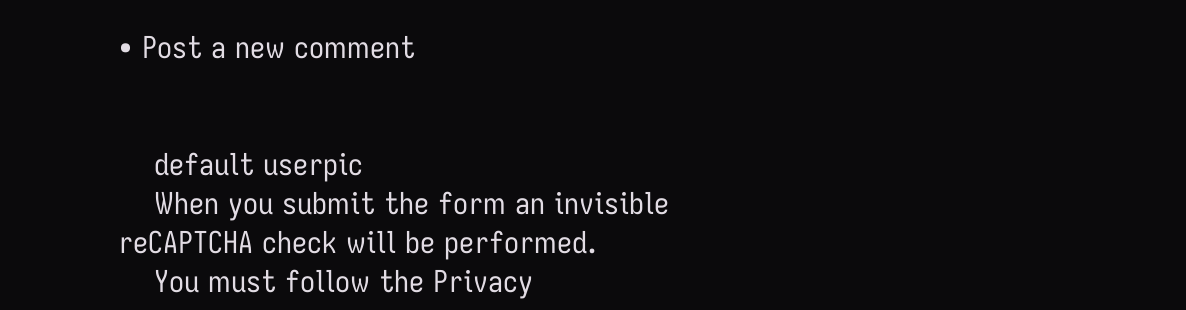• Post a new comment


    default userpic
    When you submit the form an invisible reCAPTCHA check will be performed.
    You must follow the Privacy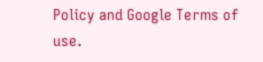Policy and Google Terms of use.